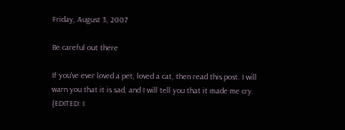Friday, August 3, 2007

Be careful out there

If you've ever loved a pet, loved a cat, then read this post. I will warn you that it is sad, and I will tell you that it made me cry. {EDITED: I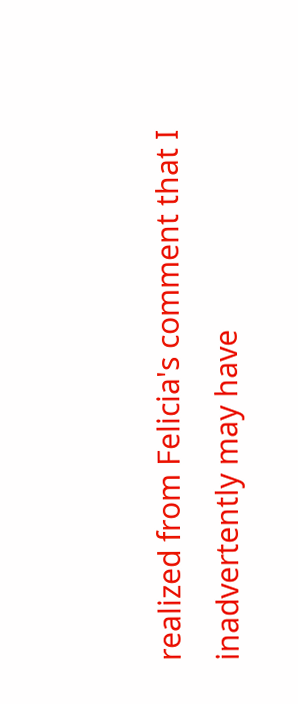realized from Felicia's comment that I inadvertently may have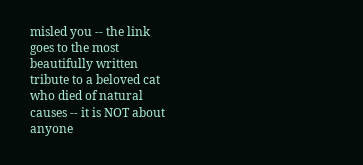misled you -- the link goes to the most beautifully written tribute to a beloved cat who died of natural causes -- it is NOT about anyone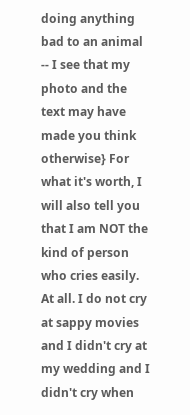doing anything bad to an animal -- I see that my photo and the text may have made you think otherwise} For what it's worth, I will also tell you that I am NOT the kind of person who cries easily. At all. I do not cry at sappy movies and I didn't cry at my wedding and I didn't cry when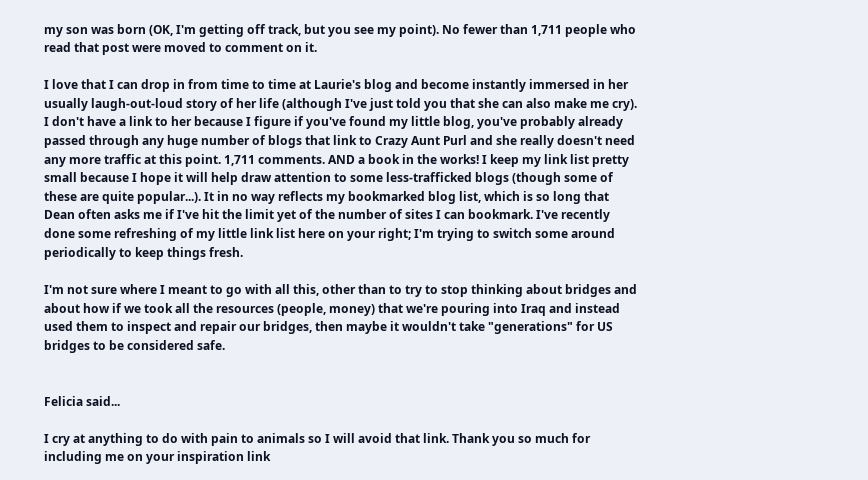my son was born (OK, I'm getting off track, but you see my point). No fewer than 1,711 people who read that post were moved to comment on it.

I love that I can drop in from time to time at Laurie's blog and become instantly immersed in her usually laugh-out-loud story of her life (although I've just told you that she can also make me cry). I don't have a link to her because I figure if you've found my little blog, you've probably already passed through any huge number of blogs that link to Crazy Aunt Purl and she really doesn't need any more traffic at this point. 1,711 comments. AND a book in the works! I keep my link list pretty small because I hope it will help draw attention to some less-trafficked blogs (though some of these are quite popular...). It in no way reflects my bookmarked blog list, which is so long that Dean often asks me if I've hit the limit yet of the number of sites I can bookmark. I've recently done some refreshing of my little link list here on your right; I'm trying to switch some around periodically to keep things fresh.

I'm not sure where I meant to go with all this, other than to try to stop thinking about bridges and about how if we took all the resources (people, money) that we're pouring into Iraq and instead used them to inspect and repair our bridges, then maybe it wouldn't take "generations" for US bridges to be considered safe.


Felicia said...

I cry at anything to do with pain to animals so I will avoid that link. Thank you so much for including me on your inspiration link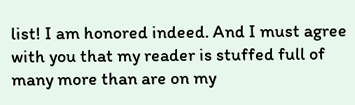list! I am honored indeed. And I must agree with you that my reader is stuffed full of many more than are on my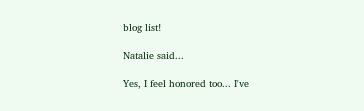blog list!

Natalie said...

Yes, I feel honored too... I've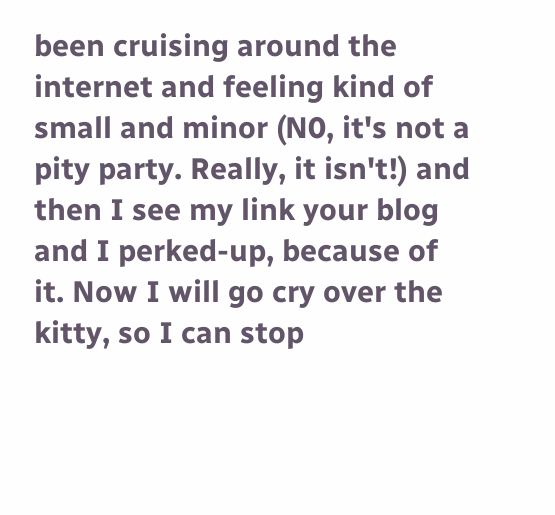been cruising around the internet and feeling kind of small and minor (N0, it's not a pity party. Really, it isn't!) and then I see my link your blog and I perked-up, because of it. Now I will go cry over the kitty, so I can stop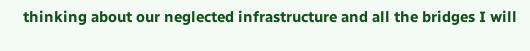thinking about our neglected infrastructure and all the bridges I will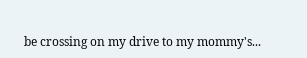be crossing on my drive to my mommy's...